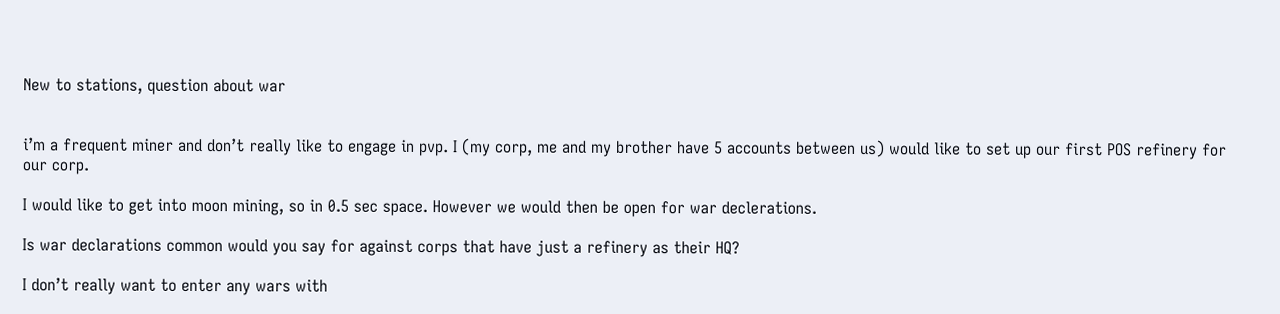New to stations, question about war


i’m a frequent miner and don’t really like to engage in pvp. I (my corp, me and my brother have 5 accounts between us) would like to set up our first POS refinery for our corp.

I would like to get into moon mining, so in 0.5 sec space. However we would then be open for war declerations.

Is war declarations common would you say for against corps that have just a refinery as their HQ?

I don’t really want to enter any wars with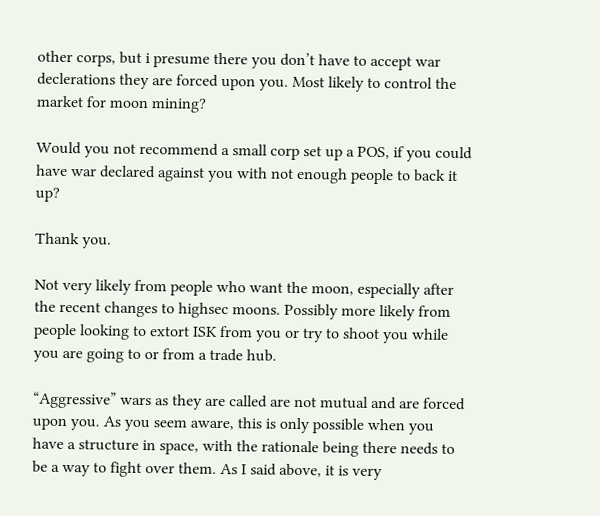other corps, but i presume there you don’t have to accept war declerations they are forced upon you. Most likely to control the market for moon mining?

Would you not recommend a small corp set up a POS, if you could have war declared against you with not enough people to back it up?

Thank you.

Not very likely from people who want the moon, especially after the recent changes to highsec moons. Possibly more likely from people looking to extort ISK from you or try to shoot you while you are going to or from a trade hub.

“Aggressive” wars as they are called are not mutual and are forced upon you. As you seem aware, this is only possible when you have a structure in space, with the rationale being there needs to be a way to fight over them. As I said above, it is very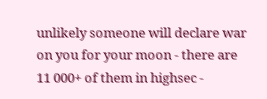unlikely someone will declare war on you for your moon - there are 11 000+ of them in highsec -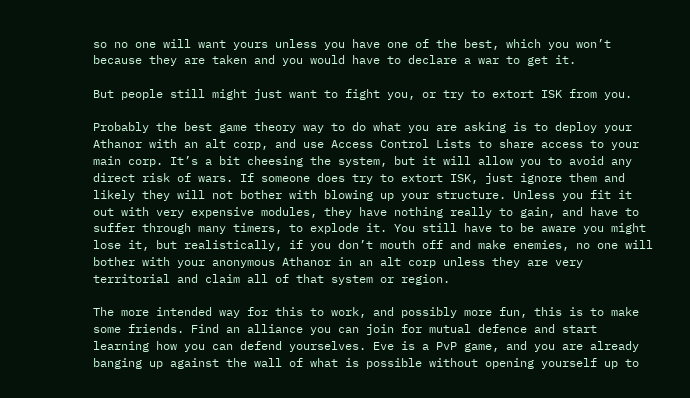so no one will want yours unless you have one of the best, which you won’t because they are taken and you would have to declare a war to get it.

But people still might just want to fight you, or try to extort ISK from you.

Probably the best game theory way to do what you are asking is to deploy your Athanor with an alt corp, and use Access Control Lists to share access to your main corp. It’s a bit cheesing the system, but it will allow you to avoid any direct risk of wars. If someone does try to extort ISK, just ignore them and likely they will not bother with blowing up your structure. Unless you fit it out with very expensive modules, they have nothing really to gain, and have to suffer through many timers, to explode it. You still have to be aware you might lose it, but realistically, if you don’t mouth off and make enemies, no one will bother with your anonymous Athanor in an alt corp unless they are very territorial and claim all of that system or region.

The more intended way for this to work, and possibly more fun, this is to make some friends. Find an alliance you can join for mutual defence and start learning how you can defend yourselves. Eve is a PvP game, and you are already banging up against the wall of what is possible without opening yourself up to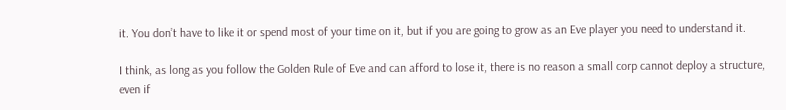it. You don’t have to like it or spend most of your time on it, but if you are going to grow as an Eve player you need to understand it.

I think, as long as you follow the Golden Rule of Eve and can afford to lose it, there is no reason a small corp cannot deploy a structure, even if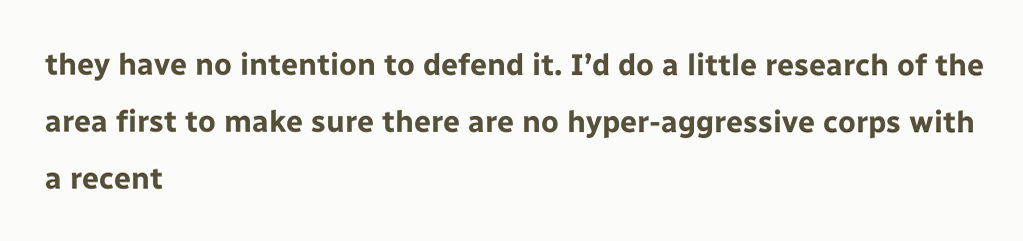they have no intention to defend it. I’d do a little research of the area first to make sure there are no hyper-aggressive corps with a recent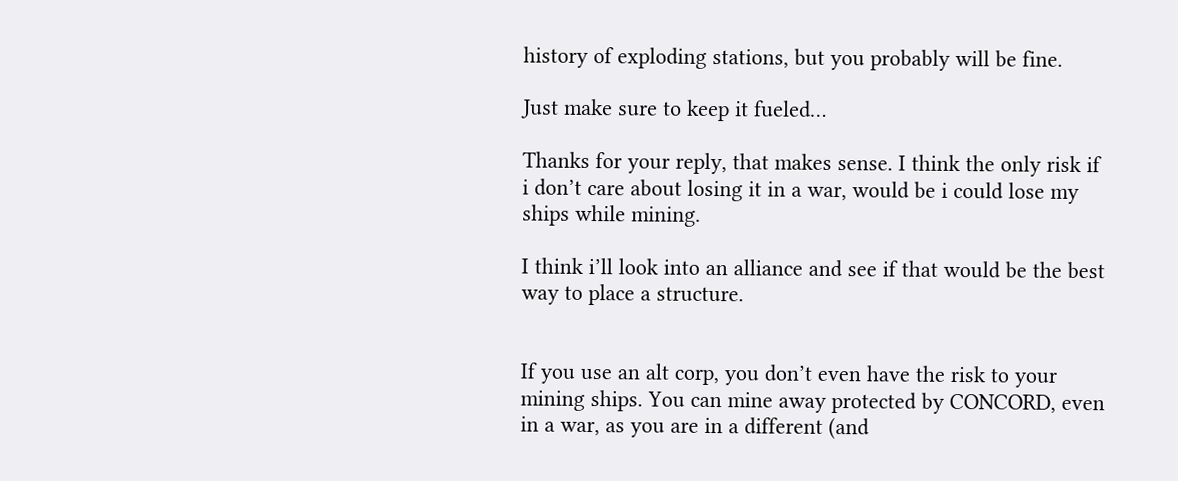history of exploding stations, but you probably will be fine.

Just make sure to keep it fueled…

Thanks for your reply, that makes sense. I think the only risk if i don’t care about losing it in a war, would be i could lose my ships while mining.

I think i’ll look into an alliance and see if that would be the best way to place a structure.


If you use an alt corp, you don’t even have the risk to your mining ships. You can mine away protected by CONCORD, even in a war, as you are in a different (and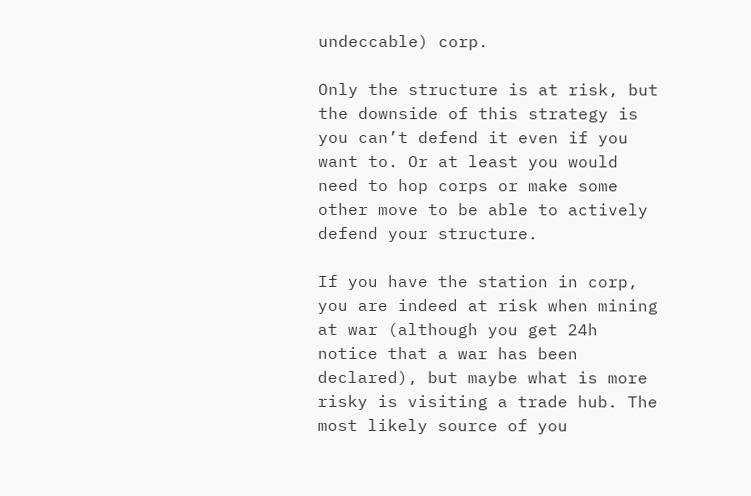undeccable) corp.

Only the structure is at risk, but the downside of this strategy is you can’t defend it even if you want to. Or at least you would need to hop corps or make some other move to be able to actively defend your structure.

If you have the station in corp, you are indeed at risk when mining at war (although you get 24h notice that a war has been declared), but maybe what is more risky is visiting a trade hub. The most likely source of you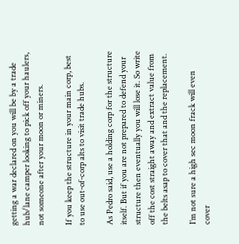getting a war declared on you will be by a trade hub/lane camper looking to pick off your haulers, not someone after your moon or miners.

If you keep the structure in your main corp, best to use out-of-corp alts to visit trade hubs.

As Pedro said, use a holding corp for the structure itself. But if you are not prepared to defend your structure then eventually you will lose it. So write off the cost straight away and extract value from the belts asap to cover that and the replacement.

I’m not sure a high sec moon frack will even cover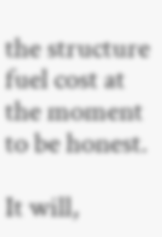the structure fuel cost at the moment to be honest.

It will,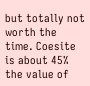but totally not worth the time. Coesite is about 45% the value of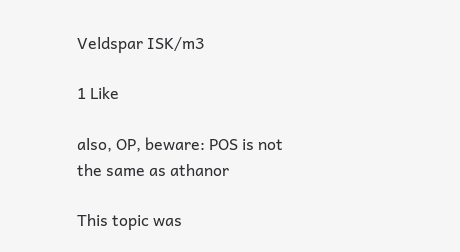Veldspar ISK/m3

1 Like

also, OP, beware: POS is not the same as athanor

This topic was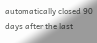automatically closed 90 days after the last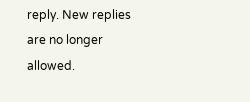reply. New replies are no longer allowed.